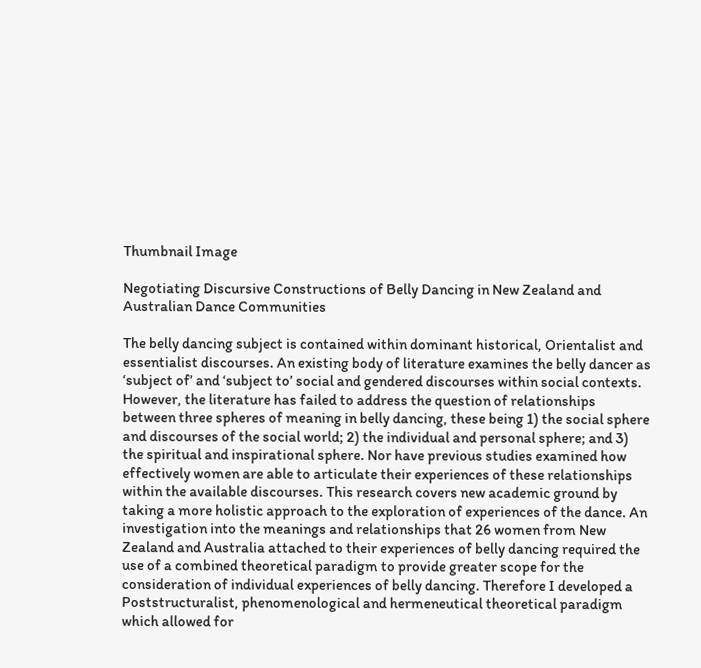Thumbnail Image

Negotiating Discursive Constructions of Belly Dancing in New Zealand and Australian Dance Communities

The belly dancing subject is contained within dominant historical, Orientalist and essentialist discourses. An existing body of literature examines the belly dancer as ‘subject of’ and ‘subject to’ social and gendered discourses within social contexts. However, the literature has failed to address the question of relationships between three spheres of meaning in belly dancing, these being 1) the social sphere and discourses of the social world; 2) the individual and personal sphere; and 3) the spiritual and inspirational sphere. Nor have previous studies examined how effectively women are able to articulate their experiences of these relationships within the available discourses. This research covers new academic ground by taking a more holistic approach to the exploration of experiences of the dance. An investigation into the meanings and relationships that 26 women from New Zealand and Australia attached to their experiences of belly dancing required the use of a combined theoretical paradigm to provide greater scope for the consideration of individual experiences of belly dancing. Therefore I developed a Poststructuralist, phenomenological and hermeneutical theoretical paradigm which allowed for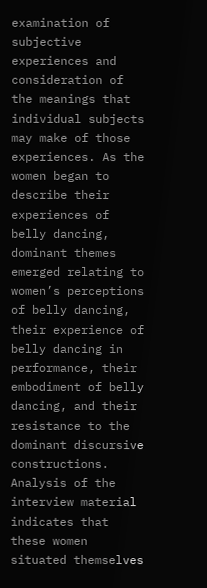examination of subjective experiences and consideration of the meanings that individual subjects may make of those experiences. As the women began to describe their experiences of belly dancing, dominant themes emerged relating to women’s perceptions of belly dancing, their experience of belly dancing in performance, their embodiment of belly dancing, and their resistance to the dominant discursive constructions. Analysis of the interview material indicates that these women situated themselves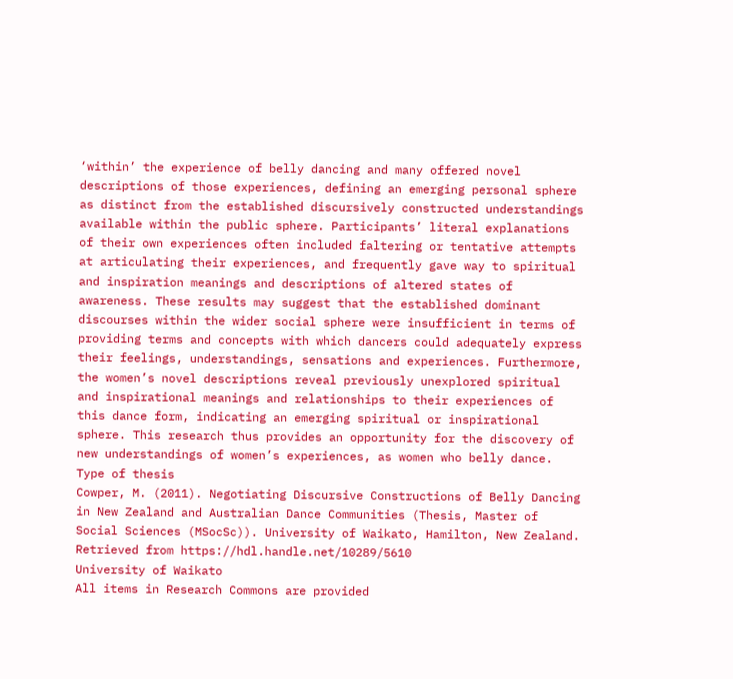‘within’ the experience of belly dancing and many offered novel descriptions of those experiences, defining an emerging personal sphere as distinct from the established discursively constructed understandings available within the public sphere. Participants’ literal explanations of their own experiences often included faltering or tentative attempts at articulating their experiences, and frequently gave way to spiritual and inspiration meanings and descriptions of altered states of awareness. These results may suggest that the established dominant discourses within the wider social sphere were insufficient in terms of providing terms and concepts with which dancers could adequately express their feelings, understandings, sensations and experiences. Furthermore, the women’s novel descriptions reveal previously unexplored spiritual and inspirational meanings and relationships to their experiences of this dance form, indicating an emerging spiritual or inspirational sphere. This research thus provides an opportunity for the discovery of new understandings of women’s experiences, as women who belly dance.
Type of thesis
Cowper, M. (2011). Negotiating Discursive Constructions of Belly Dancing in New Zealand and Australian Dance Communities (Thesis, Master of Social Sciences (MSocSc)). University of Waikato, Hamilton, New Zealand. Retrieved from https://hdl.handle.net/10289/5610
University of Waikato
All items in Research Commons are provided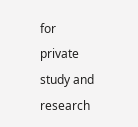for private study and research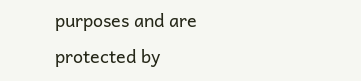purposes and are protected by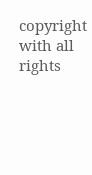copyright with all rights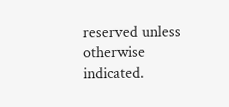reserved unless otherwise indicated.